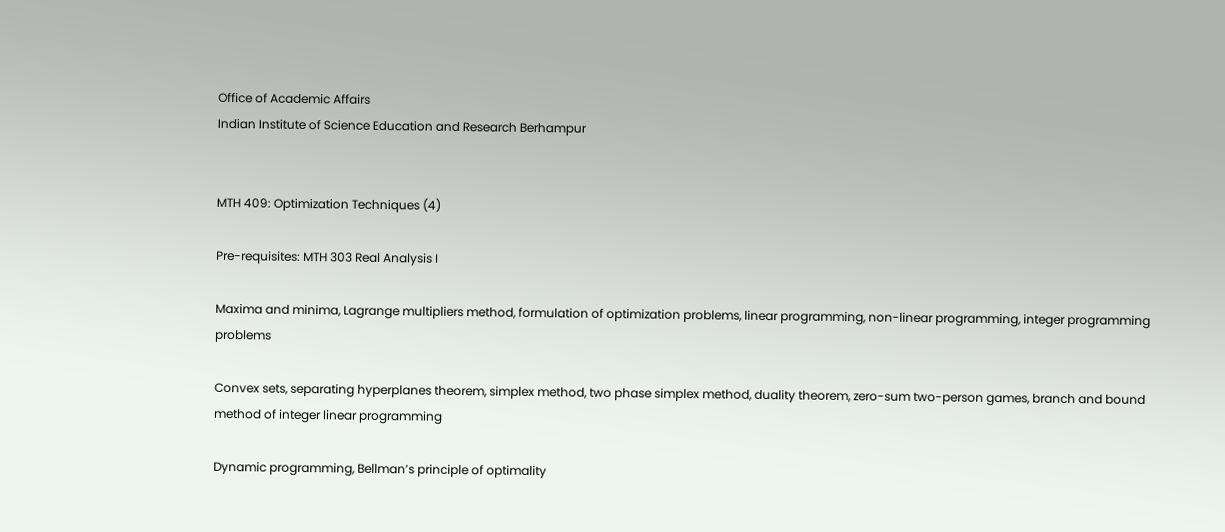Office of Academic Affairs
Indian Institute of Science Education and Research Berhampur


MTH 409: Optimization Techniques (4)

Pre-requisites: MTH 303 Real Analysis I

Maxima and minima, Lagrange multipliers method, formulation of optimization problems, linear programming, non-linear programming, integer programming problems

Convex sets, separating hyperplanes theorem, simplex method, two phase simplex method, duality theorem, zero-sum two-person games, branch and bound method of integer linear programming

Dynamic programming, Bellman’s principle of optimality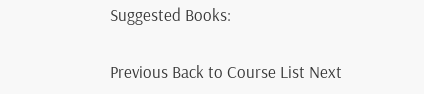Suggested Books:

Previous Back to Course List Next